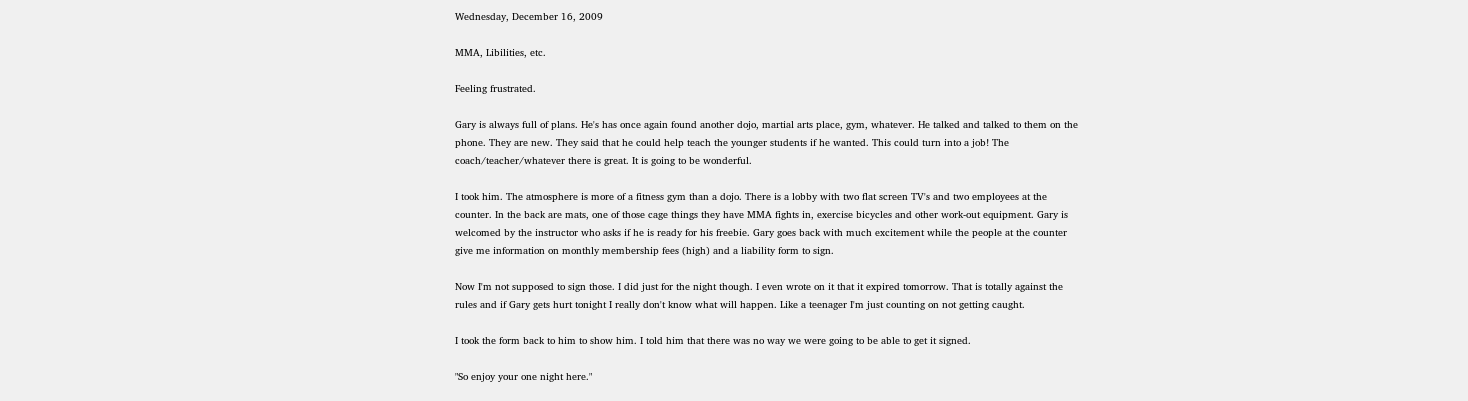Wednesday, December 16, 2009

MMA, Libilities, etc.

Feeling frustrated.

Gary is always full of plans. He's has once again found another dojo, martial arts place, gym, whatever. He talked and talked to them on the phone. They are new. They said that he could help teach the younger students if he wanted. This could turn into a job! The coach/teacher/whatever there is great. It is going to be wonderful.

I took him. The atmosphere is more of a fitness gym than a dojo. There is a lobby with two flat screen TV's and two employees at the counter. In the back are mats, one of those cage things they have MMA fights in, exercise bicycles and other work-out equipment. Gary is welcomed by the instructor who asks if he is ready for his freebie. Gary goes back with much excitement while the people at the counter give me information on monthly membership fees (high) and a liability form to sign.

Now I'm not supposed to sign those. I did just for the night though. I even wrote on it that it expired tomorrow. That is totally against the rules and if Gary gets hurt tonight I really don't know what will happen. Like a teenager I'm just counting on not getting caught.

I took the form back to him to show him. I told him that there was no way we were going to be able to get it signed.

"So enjoy your one night here."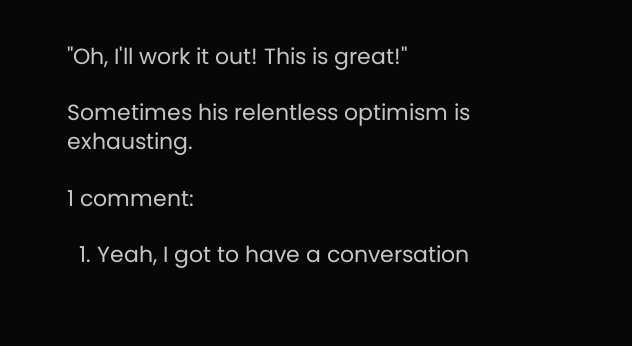"Oh, I'll work it out! This is great!"

Sometimes his relentless optimism is exhausting.

1 comment:

  1. Yeah, I got to have a conversation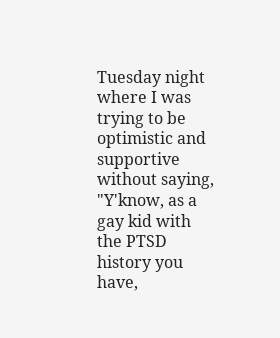Tuesday night where I was trying to be optimistic and supportive without saying, "Y'know, as a gay kid with the PTSD history you have,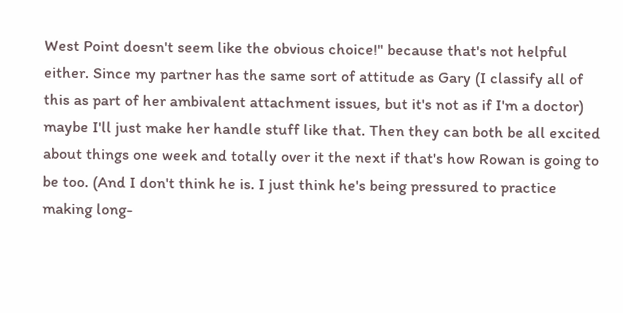West Point doesn't seem like the obvious choice!" because that's not helpful either. Since my partner has the same sort of attitude as Gary (I classify all of this as part of her ambivalent attachment issues, but it's not as if I'm a doctor) maybe I'll just make her handle stuff like that. Then they can both be all excited about things one week and totally over it the next if that's how Rowan is going to be too. (And I don't think he is. I just think he's being pressured to practice making long-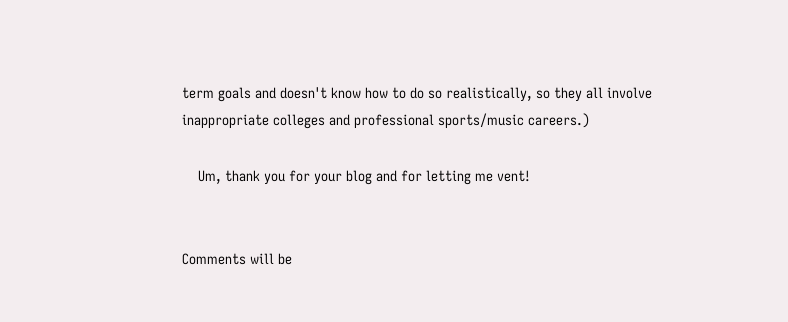term goals and doesn't know how to do so realistically, so they all involve inappropriate colleges and professional sports/music careers.)

    Um, thank you for your blog and for letting me vent!


Comments will be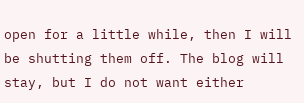open for a little while, then I will be shutting them off. The blog will stay, but I do not want either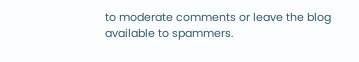to moderate comments or leave the blog available to spammers.